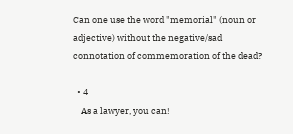Can one use the word "memorial" (noun or adjective) without the negative/sad connotation of commemoration of the dead?

  • 4
    As a lawyer, you can!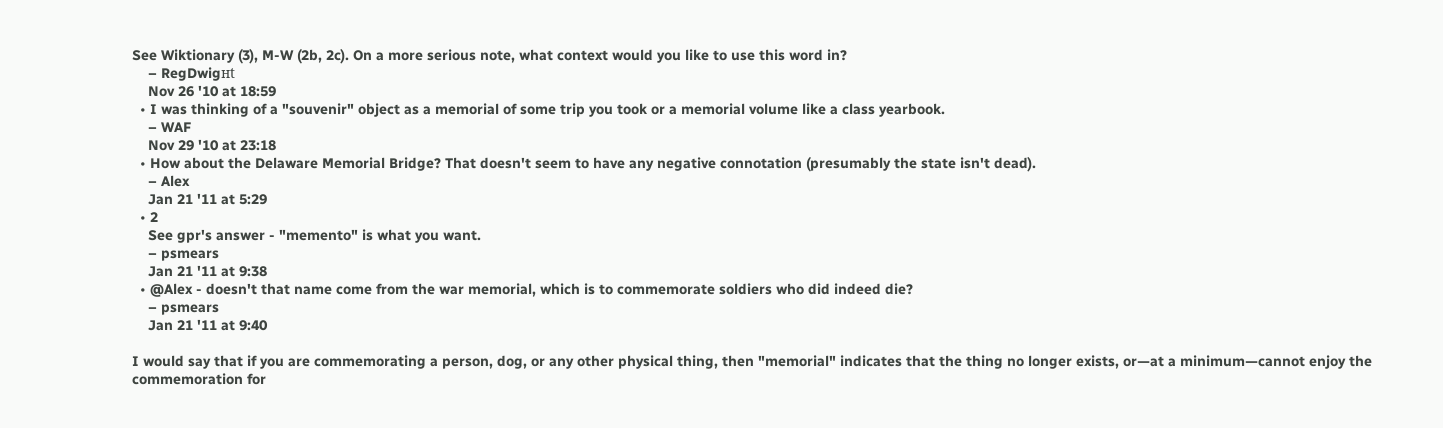See Wiktionary (3), M-W (2b, 2c). On a more serious note, what context would you like to use this word in?
    – RegDwigнt
    Nov 26 '10 at 18:59
  • I was thinking of a "souvenir" object as a memorial of some trip you took or a memorial volume like a class yearbook.
    – WAF
    Nov 29 '10 at 23:18
  • How about the Delaware Memorial Bridge? That doesn't seem to have any negative connotation (presumably the state isn't dead).
    – Alex
    Jan 21 '11 at 5:29
  • 2
    See gpr's answer - "memento" is what you want.
    – psmears
    Jan 21 '11 at 9:38
  • @Alex - doesn't that name come from the war memorial, which is to commemorate soldiers who did indeed die?
    – psmears
    Jan 21 '11 at 9:40

I would say that if you are commemorating a person, dog, or any other physical thing, then "memorial" indicates that the thing no longer exists, or—at a minimum—cannot enjoy the commemoration for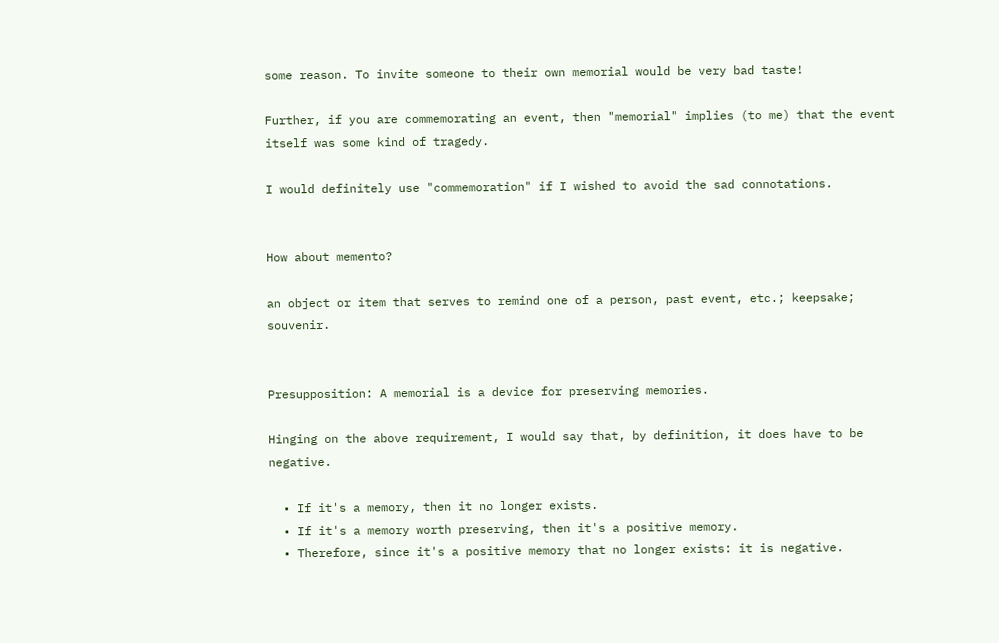some reason. To invite someone to their own memorial would be very bad taste!

Further, if you are commemorating an event, then "memorial" implies (to me) that the event itself was some kind of tragedy.

I would definitely use "commemoration" if I wished to avoid the sad connotations.


How about memento?

an object or item that serves to remind one of a person, past event, etc.; keepsake; souvenir.


Presupposition: A memorial is a device for preserving memories.

Hinging on the above requirement, I would say that, by definition, it does have to be negative.

  • If it's a memory, then it no longer exists.
  • If it's a memory worth preserving, then it's a positive memory.
  • Therefore, since it's a positive memory that no longer exists: it is negative.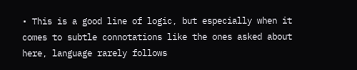• This is a good line of logic, but especially when it comes to subtle connotations like the ones asked about here, language rarely follows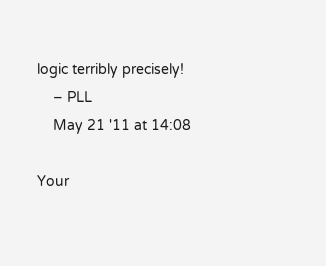logic terribly precisely!
    – PLL
    May 21 '11 at 14:08

Your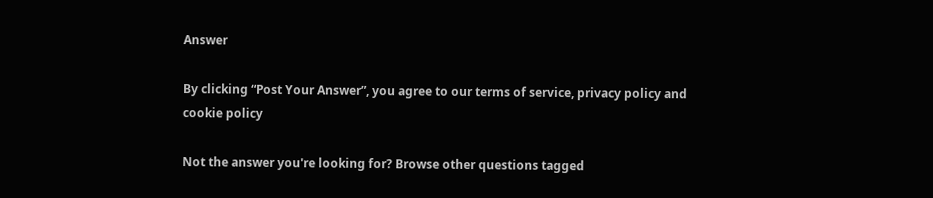Answer

By clicking “Post Your Answer”, you agree to our terms of service, privacy policy and cookie policy

Not the answer you're looking for? Browse other questions tagged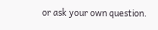or ask your own question.